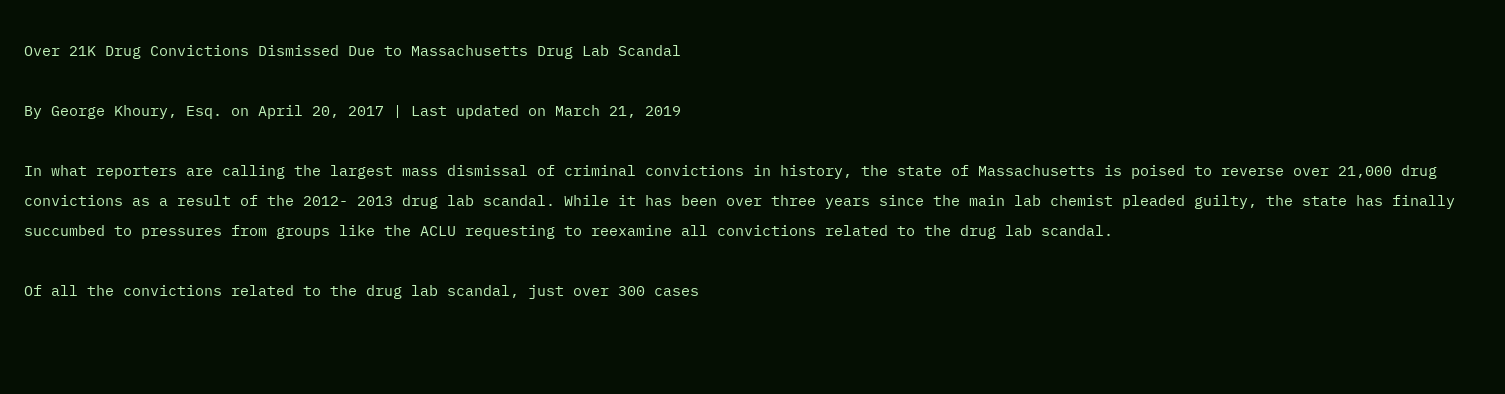Over 21K Drug Convictions Dismissed Due to Massachusetts Drug Lab Scandal

By George Khoury, Esq. on April 20, 2017 | Last updated on March 21, 2019

In what reporters are calling the largest mass dismissal of criminal convictions in history, the state of Massachusetts is poised to reverse over 21,000 drug convictions as a result of the 2012- 2013 drug lab scandal. While it has been over three years since the main lab chemist pleaded guilty, the state has finally succumbed to pressures from groups like the ACLU requesting to reexamine all convictions related to the drug lab scandal.

Of all the convictions related to the drug lab scandal, just over 300 cases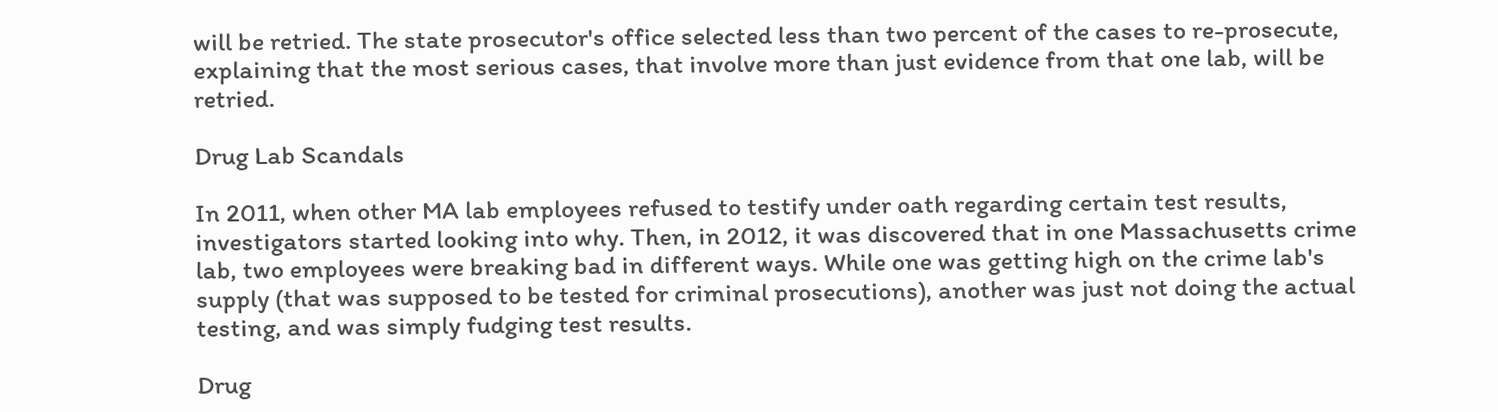will be retried. The state prosecutor's office selected less than two percent of the cases to re-prosecute, explaining that the most serious cases, that involve more than just evidence from that one lab, will be retried.

Drug Lab Scandals

In 2011, when other MA lab employees refused to testify under oath regarding certain test results, investigators started looking into why. Then, in 2012, it was discovered that in one Massachusetts crime lab, two employees were breaking bad in different ways. While one was getting high on the crime lab's supply (that was supposed to be tested for criminal prosecutions), another was just not doing the actual testing, and was simply fudging test results.

Drug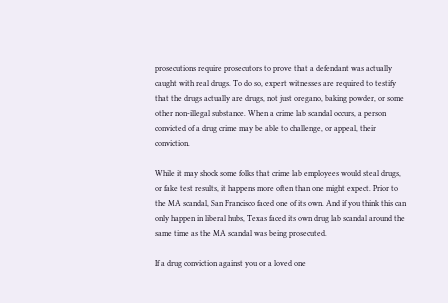prosecutions require prosecutors to prove that a defendant was actually caught with real drugs. To do so, expert witnesses are required to testify that the drugs actually are drugs, not just oregano, baking powder, or some other non-illegal substance. When a crime lab scandal occurs, a person convicted of a drug crime may be able to challenge, or appeal, their conviction.

While it may shock some folks that crime lab employees would steal drugs, or fake test results, it happens more often than one might expect. Prior to the MA scandal, San Francisco faced one of its own. And if you think this can only happen in liberal hubs, Texas faced its own drug lab scandal around the same time as the MA scandal was being prosecuted.

If a drug conviction against you or a loved one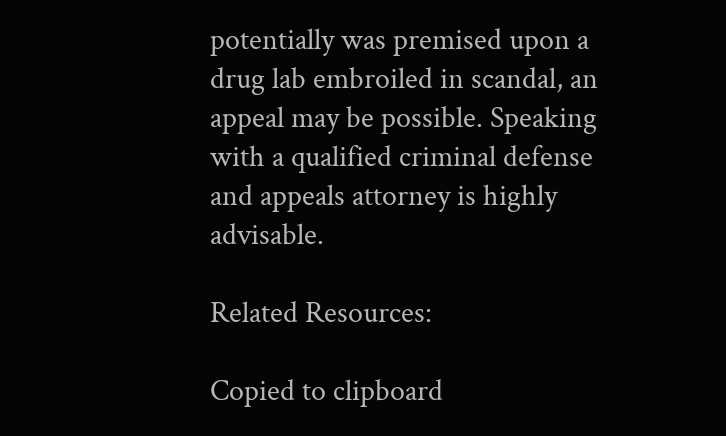potentially was premised upon a drug lab embroiled in scandal, an appeal may be possible. Speaking with a qualified criminal defense and appeals attorney is highly advisable.

Related Resources:

Copied to clipboard